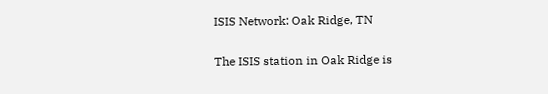ISIS Network: Oak Ridge, TN

The ISIS station in Oak Ridge is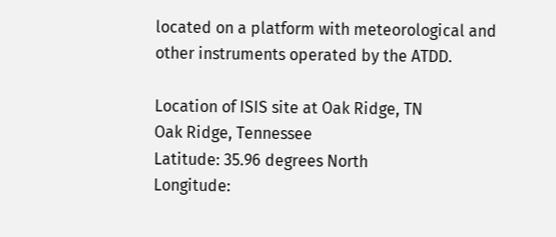located on a platform with meteorological and other instruments operated by the ATDD.

Location of ISIS site at Oak Ridge, TN
Oak Ridge, Tennessee
Latitude: 35.96 degrees North
Longitude: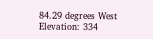84.29 degrees West
Elevation: 334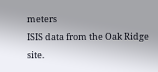meters
ISIS data from the Oak Ridge site.